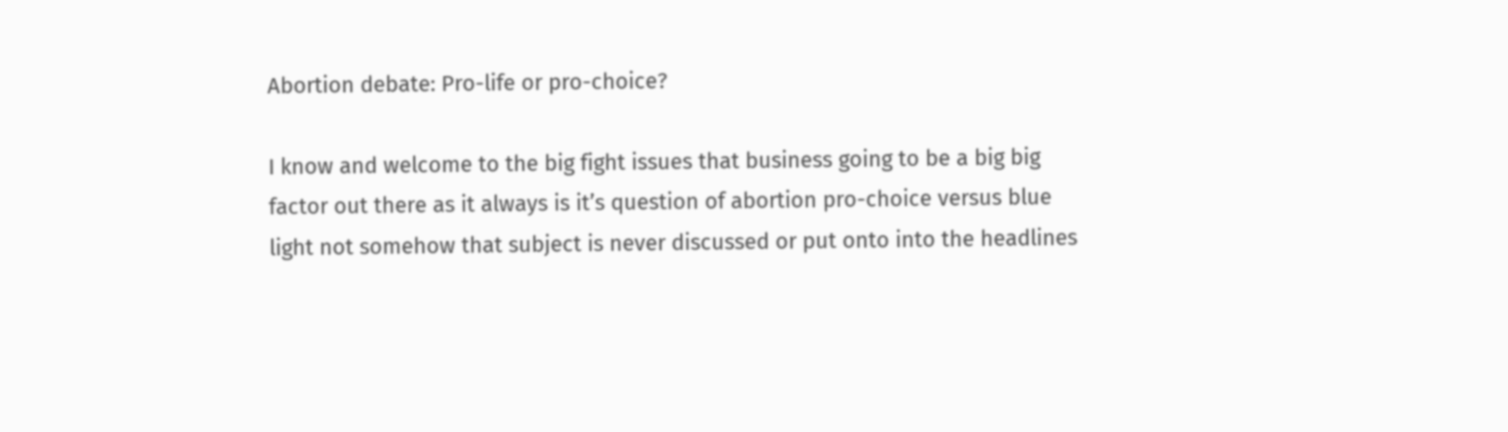Abortion debate: Pro-life or pro-choice?

I know and welcome to the big fight issues that business going to be a big big factor out there as it always is it’s question of abortion pro-choice versus blue light not somehow that subject is never discussed or put onto into the headlines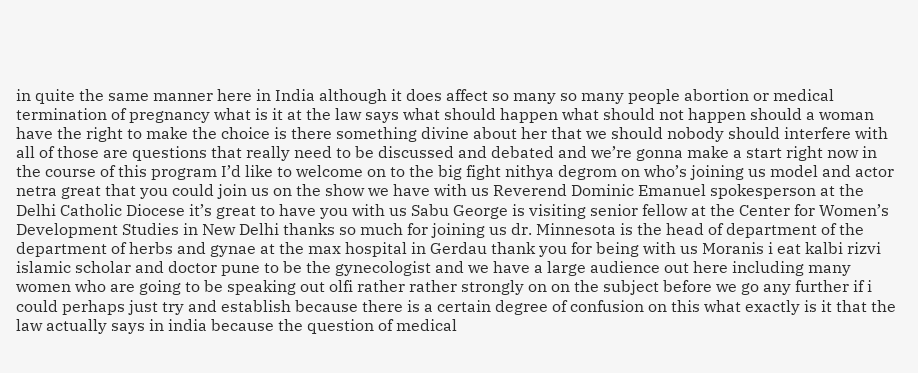in quite the same manner here in India although it does affect so many so many people abortion or medical termination of pregnancy what is it at the law says what should happen what should not happen should a woman have the right to make the choice is there something divine about her that we should nobody should interfere with all of those are questions that really need to be discussed and debated and we’re gonna make a start right now in the course of this program I’d like to welcome on to the big fight nithya degrom on who’s joining us model and actor netra great that you could join us on the show we have with us Reverend Dominic Emanuel spokesperson at the Delhi Catholic Diocese it’s great to have you with us Sabu George is visiting senior fellow at the Center for Women’s Development Studies in New Delhi thanks so much for joining us dr. Minnesota is the head of department of the department of herbs and gynae at the max hospital in Gerdau thank you for being with us Moranis i eat kalbi rizvi islamic scholar and doctor pune to be the gynecologist and we have a large audience out here including many women who are going to be speaking out olfi rather rather strongly on on the subject before we go any further if i could perhaps just try and establish because there is a certain degree of confusion on this what exactly is it that the law actually says in india because the question of medical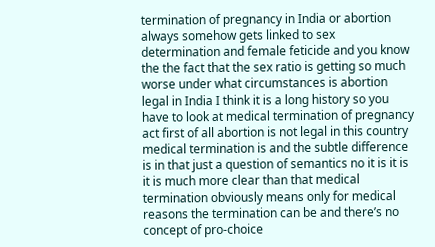termination of pregnancy in India or abortion always somehow gets linked to sex determination and female feticide and you know the the fact that the sex ratio is getting so much worse under what circumstances is abortion legal in India I think it is a long history so you have to look at medical termination of pregnancy act first of all abortion is not legal in this country medical termination is and the subtle difference is in that just a question of semantics no it is it is it is much more clear than that medical termination obviously means only for medical reasons the termination can be and there’s no concept of pro-choice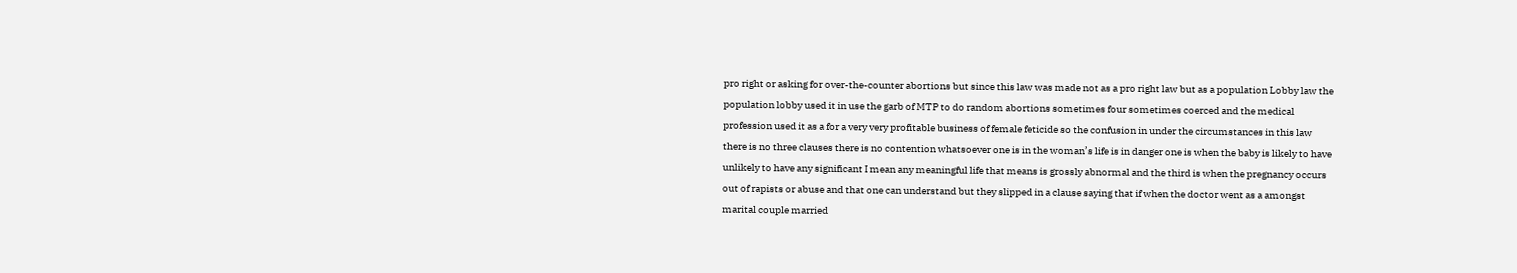pro right or asking for over-the-counter abortions but since this law was made not as a pro right law but as a population Lobby law the population lobby used it in use the garb of MTP to do random abortions sometimes four sometimes coerced and the medical profession used it as a for a very very profitable business of female feticide so the confusion in under the circumstances in this law there is no three clauses there is no contention whatsoever one is in the woman’s life is in danger one is when the baby is likely to have unlikely to have any significant I mean any meaningful life that means is grossly abnormal and the third is when the pregnancy occurs out of rapists or abuse and that one can understand but they slipped in a clause saying that if when the doctor went as a amongst marital couple married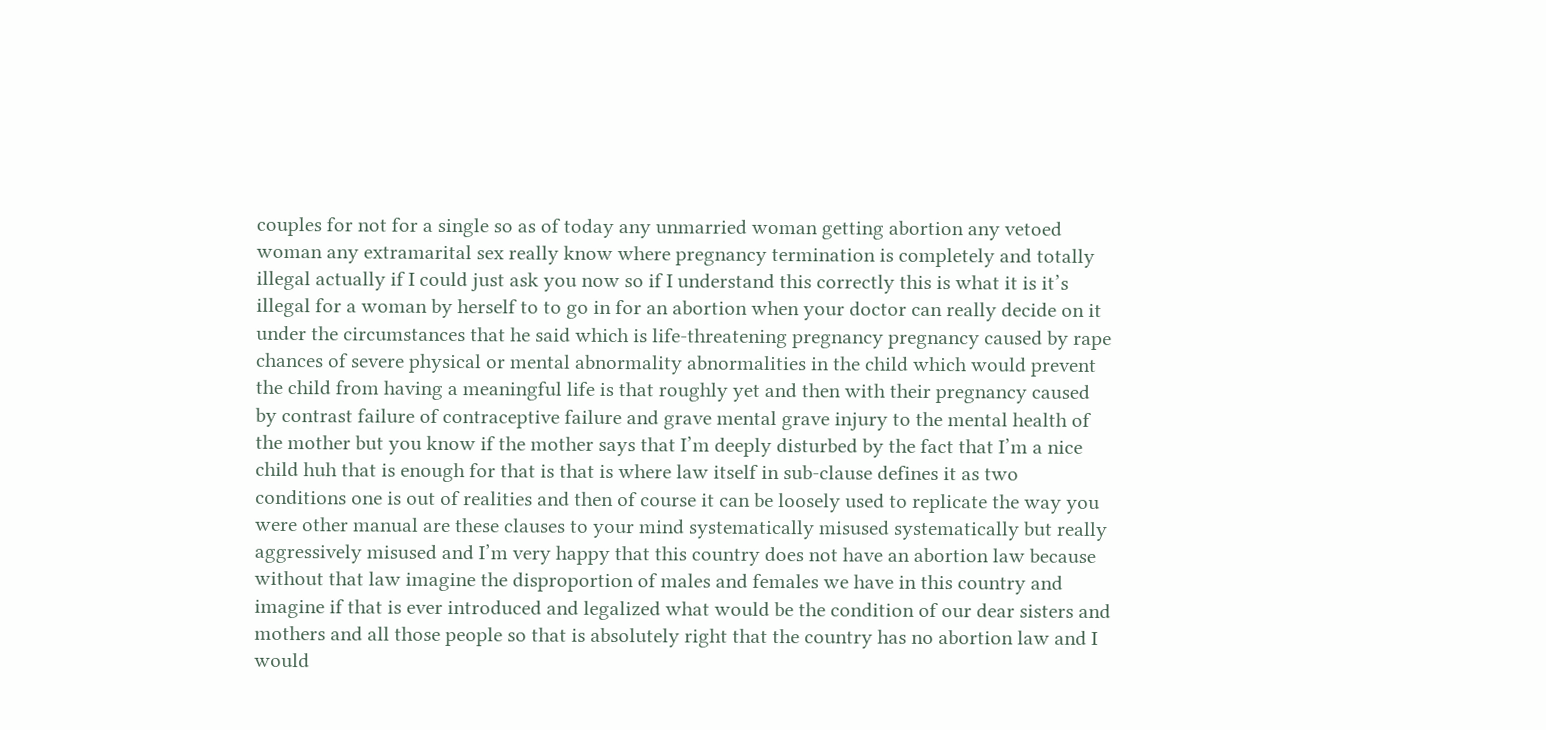couples for not for a single so as of today any unmarried woman getting abortion any vetoed woman any extramarital sex really know where pregnancy termination is completely and totally illegal actually if I could just ask you now so if I understand this correctly this is what it is it’s illegal for a woman by herself to to go in for an abortion when your doctor can really decide on it under the circumstances that he said which is life-threatening pregnancy pregnancy caused by rape chances of severe physical or mental abnormality abnormalities in the child which would prevent the child from having a meaningful life is that roughly yet and then with their pregnancy caused by contrast failure of contraceptive failure and grave mental grave injury to the mental health of the mother but you know if the mother says that I’m deeply disturbed by the fact that I’m a nice child huh that is enough for that is that is where law itself in sub-clause defines it as two conditions one is out of realities and then of course it can be loosely used to replicate the way you were other manual are these clauses to your mind systematically misused systematically but really aggressively misused and I’m very happy that this country does not have an abortion law because without that law imagine the disproportion of males and females we have in this country and imagine if that is ever introduced and legalized what would be the condition of our dear sisters and mothers and all those people so that is absolutely right that the country has no abortion law and I would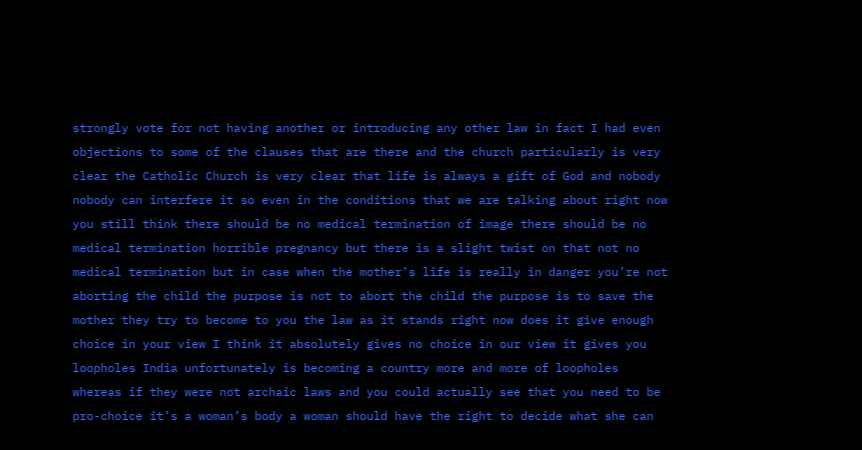strongly vote for not having another or introducing any other law in fact I had even objections to some of the clauses that are there and the church particularly is very clear the Catholic Church is very clear that life is always a gift of God and nobody nobody can interfere it so even in the conditions that we are talking about right now you still think there should be no medical termination of image there should be no medical termination horrible pregnancy but there is a slight twist on that not no medical termination but in case when the mother’s life is really in danger you’re not aborting the child the purpose is not to abort the child the purpose is to save the mother they try to become to you the law as it stands right now does it give enough choice in your view I think it absolutely gives no choice in our view it gives you loopholes India unfortunately is becoming a country more and more of loopholes whereas if they were not archaic laws and you could actually see that you need to be pro-choice it’s a woman’s body a woman should have the right to decide what she can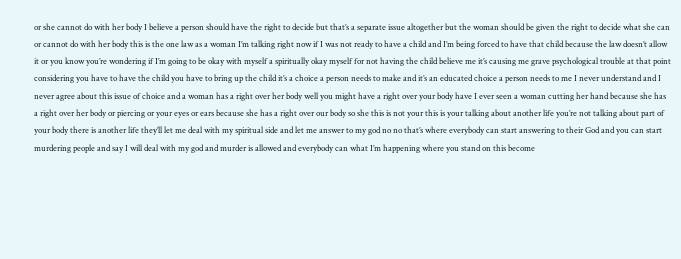or she cannot do with her body I believe a person should have the right to decide but that’s a separate issue altogether but the woman should be given the right to decide what she can or cannot do with her body this is the one law as a woman I’m talking right now if I was not ready to have a child and I’m being forced to have that child because the law doesn’t allow it or you know you’re wondering if I’m going to be okay with myself a spiritually okay myself for not having the child believe me it’s causing me grave psychological trouble at that point considering you have to have the child you have to bring up the child it’s a choice a person needs to make and it’s an educated choice a person needs to me I never understand and I never agree about this issue of choice and a woman has a right over her body well you might have a right over your body have I ever seen a woman cutting her hand because she has a right over her body or piercing or your eyes or ears because she has a right over our body so she this is not your this is your talking about another life you’re not talking about part of your body there is another life they’ll let me deal with my spiritual side and let me answer to my god no no that’s where everybody can start answering to their God and you can start murdering people and say I will deal with my god and murder is allowed and everybody can what I’m happening where you stand on this become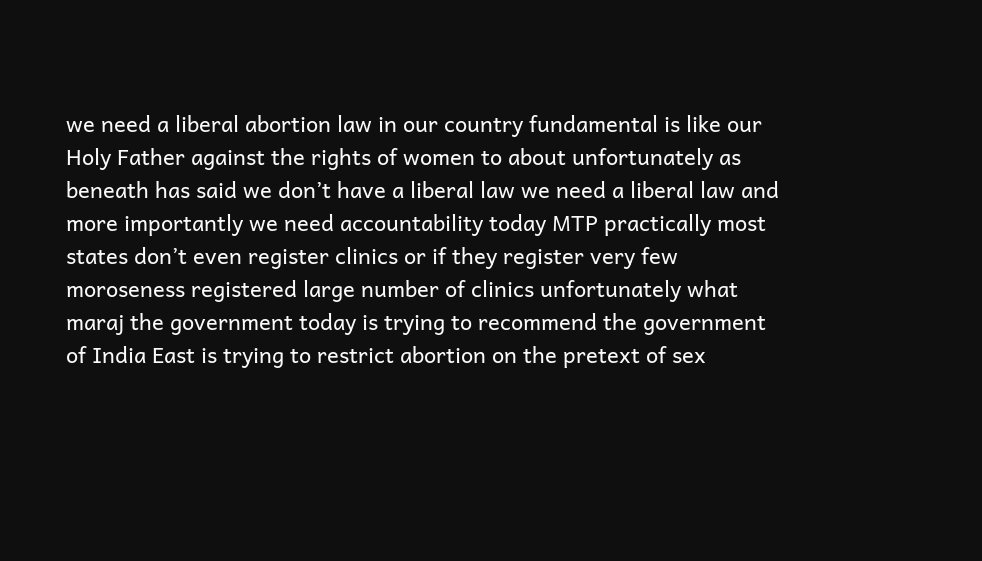we need a liberal abortion law in our country fundamental is like our Holy Father against the rights of women to about unfortunately as beneath has said we don’t have a liberal law we need a liberal law and more importantly we need accountability today MTP practically most states don’t even register clinics or if they register very few moroseness registered large number of clinics unfortunately what maraj the government today is trying to recommend the government of India East is trying to restrict abortion on the pretext of sex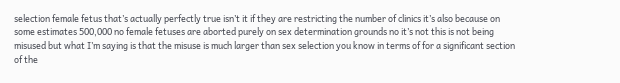selection female fetus that’s actually perfectly true isn’t it if they are restricting the number of clinics it’s also because on some estimates 500,000 no female fetuses are aborted purely on sex determination grounds no it’s not this is not being misused but what I’m saying is that the misuse is much larger than sex selection you know in terms of for a significant section of the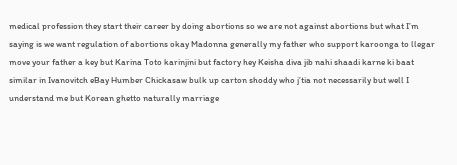medical profession they start their career by doing abortions so we are not against abortions but what I’m saying is we want regulation of abortions okay Madonna generally my father who support karoonga to llegar move your father a key but Karina Toto karinjini but factory hey Keisha diva jib nahi shaadi karne ki baat similar in Ivanovitch eBay Humber Chickasaw bulk up carton shoddy who j’tia not necessarily but well I understand me but Korean ghetto naturally marriage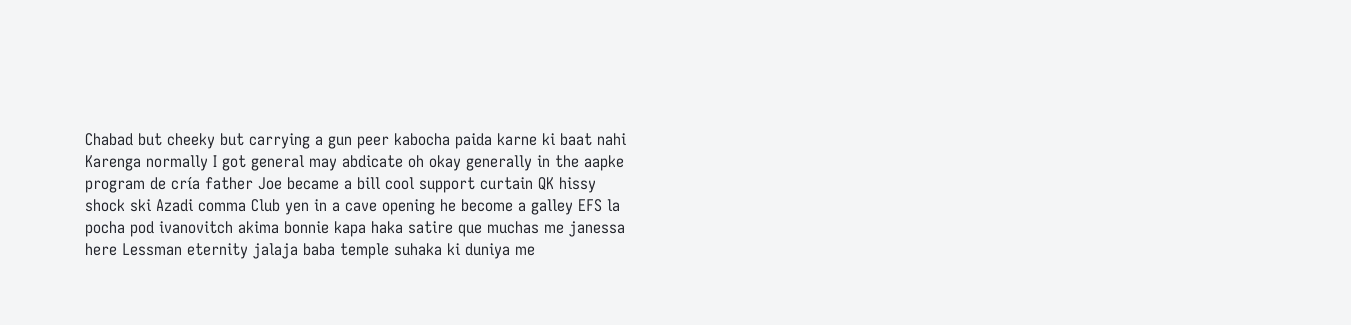Chabad but cheeky but carrying a gun peer kabocha paida karne ki baat nahi Karenga normally I got general may abdicate oh okay generally in the aapke program de cría father Joe became a bill cool support curtain QK hissy shock ski Azadi comma Club yen in a cave opening he become a galley EFS la pocha pod ivanovitch akima bonnie kapa haka satire que muchas me janessa here Lessman eternity jalaja baba temple suhaka ki duniya me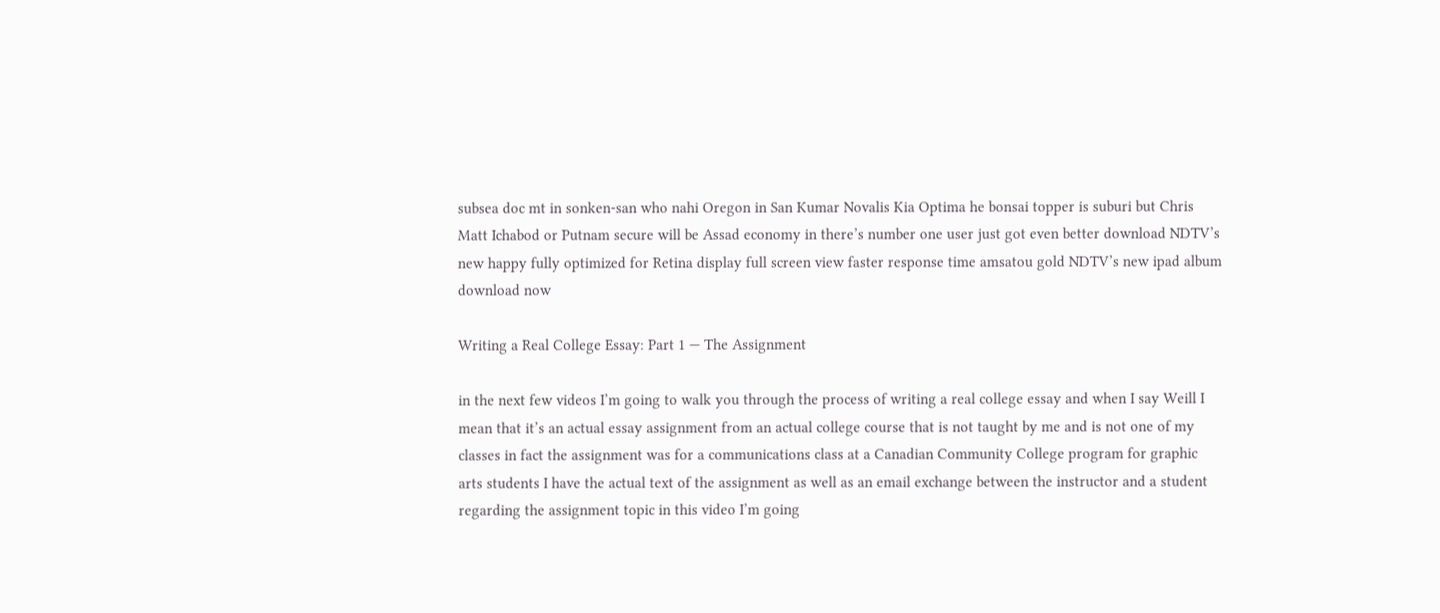subsea doc mt in sonken-san who nahi Oregon in San Kumar Novalis Kia Optima he bonsai topper is suburi but Chris Matt Ichabod or Putnam secure will be Assad economy in there’s number one user just got even better download NDTV’s new happy fully optimized for Retina display full screen view faster response time amsatou gold NDTV’s new ipad album download now

Writing a Real College Essay: Part 1 — The Assignment

in the next few videos I’m going to walk you through the process of writing a real college essay and when I say Weill I mean that it’s an actual essay assignment from an actual college course that is not taught by me and is not one of my classes in fact the assignment was for a communications class at a Canadian Community College program for graphic arts students I have the actual text of the assignment as well as an email exchange between the instructor and a student regarding the assignment topic in this video I’m going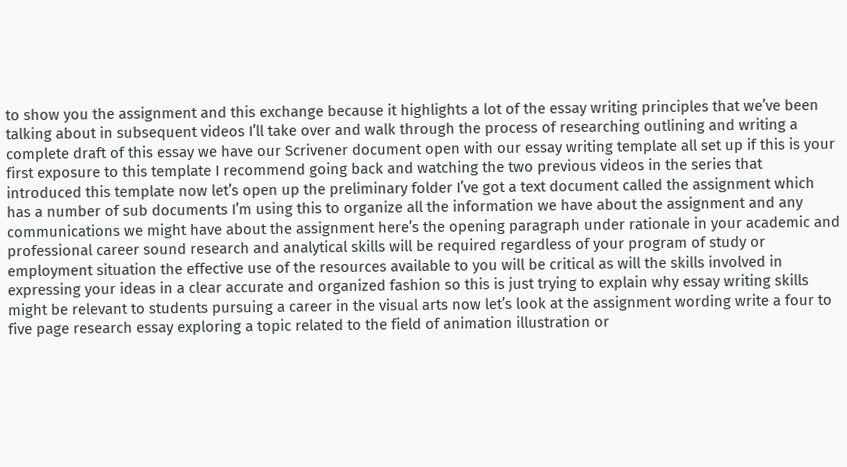to show you the assignment and this exchange because it highlights a lot of the essay writing principles that we’ve been talking about in subsequent videos I’ll take over and walk through the process of researching outlining and writing a complete draft of this essay we have our Scrivener document open with our essay writing template all set up if this is your first exposure to this template I recommend going back and watching the two previous videos in the series that introduced this template now let’s open up the preliminary folder I’ve got a text document called the assignment which has a number of sub documents I’m using this to organize all the information we have about the assignment and any communications we might have about the assignment here’s the opening paragraph under rationale in your academic and professional career sound research and analytical skills will be required regardless of your program of study or employment situation the effective use of the resources available to you will be critical as will the skills involved in expressing your ideas in a clear accurate and organized fashion so this is just trying to explain why essay writing skills might be relevant to students pursuing a career in the visual arts now let’s look at the assignment wording write a four to five page research essay exploring a topic related to the field of animation illustration or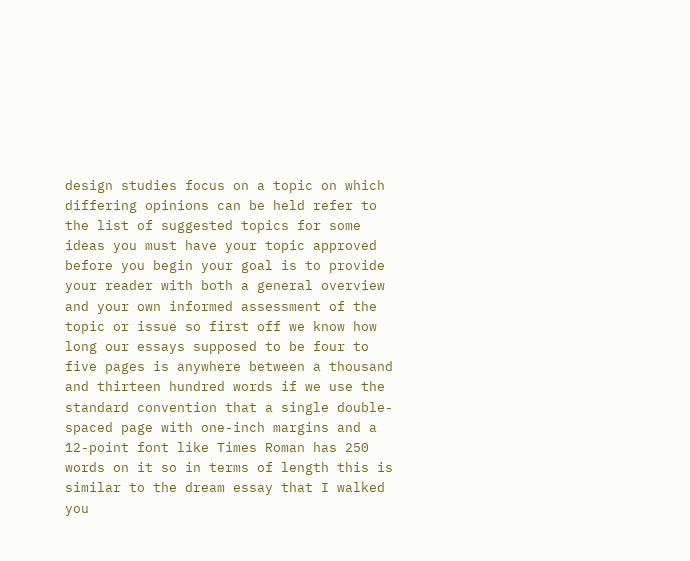design studies focus on a topic on which differing opinions can be held refer to the list of suggested topics for some ideas you must have your topic approved before you begin your goal is to provide your reader with both a general overview and your own informed assessment of the topic or issue so first off we know how long our essays supposed to be four to five pages is anywhere between a thousand and thirteen hundred words if we use the standard convention that a single double-spaced page with one-inch margins and a 12-point font like Times Roman has 250 words on it so in terms of length this is similar to the dream essay that I walked you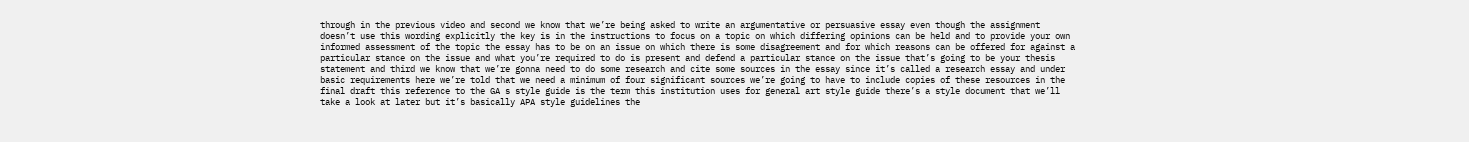through in the previous video and second we know that we’re being asked to write an argumentative or persuasive essay even though the assignment doesn’t use this wording explicitly the key is in the instructions to focus on a topic on which differing opinions can be held and to provide your own informed assessment of the topic the essay has to be on an issue on which there is some disagreement and for which reasons can be offered for against a particular stance on the issue and what you’re required to do is present and defend a particular stance on the issue that’s going to be your thesis statement and third we know that we’re gonna need to do some research and cite some sources in the essay since it’s called a research essay and under basic requirements here we’re told that we need a minimum of four significant sources we’re going to have to include copies of these resources in the final draft this reference to the GA s style guide is the term this institution uses for general art style guide there’s a style document that we’ll take a look at later but it’s basically APA style guidelines the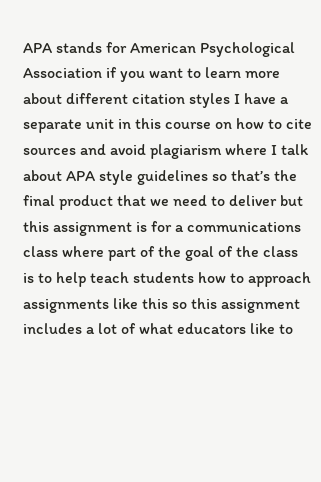APA stands for American Psychological Association if you want to learn more about different citation styles I have a separate unit in this course on how to cite sources and avoid plagiarism where I talk about APA style guidelines so that’s the final product that we need to deliver but this assignment is for a communications class where part of the goal of the class is to help teach students how to approach assignments like this so this assignment includes a lot of what educators like to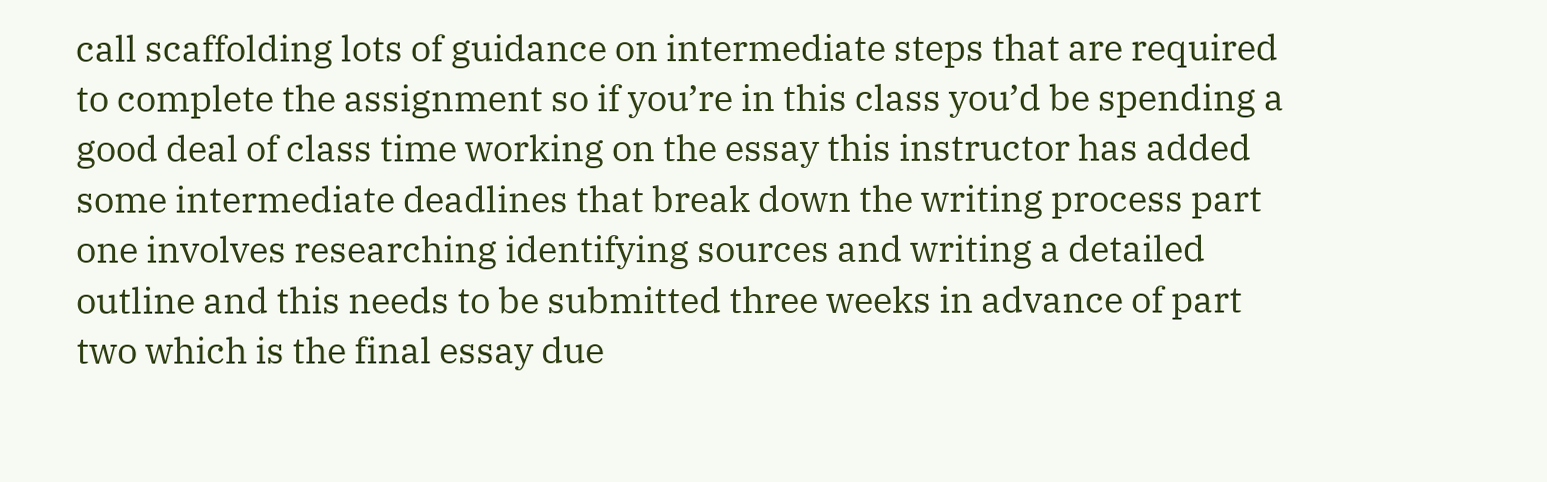call scaffolding lots of guidance on intermediate steps that are required to complete the assignment so if you’re in this class you’d be spending a good deal of class time working on the essay this instructor has added some intermediate deadlines that break down the writing process part one involves researching identifying sources and writing a detailed outline and this needs to be submitted three weeks in advance of part two which is the final essay due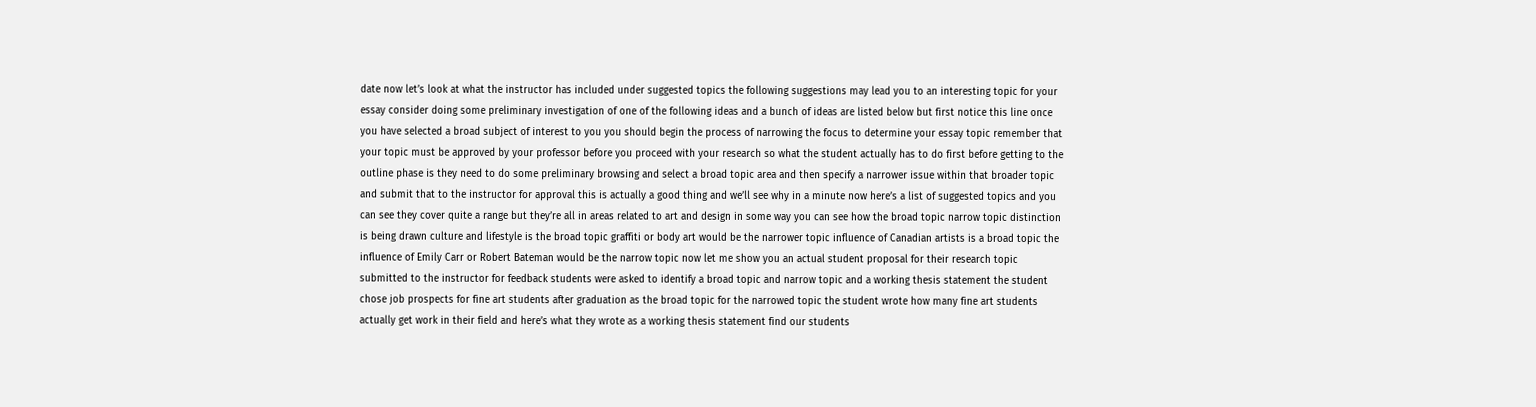date now let’s look at what the instructor has included under suggested topics the following suggestions may lead you to an interesting topic for your essay consider doing some preliminary investigation of one of the following ideas and a bunch of ideas are listed below but first notice this line once you have selected a broad subject of interest to you you should begin the process of narrowing the focus to determine your essay topic remember that your topic must be approved by your professor before you proceed with your research so what the student actually has to do first before getting to the outline phase is they need to do some preliminary browsing and select a broad topic area and then specify a narrower issue within that broader topic and submit that to the instructor for approval this is actually a good thing and we’ll see why in a minute now here’s a list of suggested topics and you can see they cover quite a range but they’re all in areas related to art and design in some way you can see how the broad topic narrow topic distinction is being drawn culture and lifestyle is the broad topic graffiti or body art would be the narrower topic influence of Canadian artists is a broad topic the influence of Emily Carr or Robert Bateman would be the narrow topic now let me show you an actual student proposal for their research topic submitted to the instructor for feedback students were asked to identify a broad topic and narrow topic and a working thesis statement the student chose job prospects for fine art students after graduation as the broad topic for the narrowed topic the student wrote how many fine art students actually get work in their field and here’s what they wrote as a working thesis statement find our students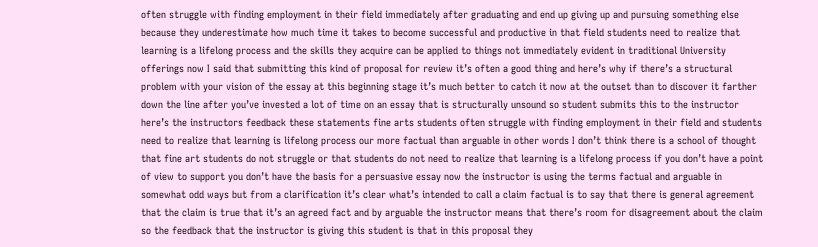often struggle with finding employment in their field immediately after graduating and end up giving up and pursuing something else because they underestimate how much time it takes to become successful and productive in that field students need to realize that learning is a lifelong process and the skills they acquire can be applied to things not immediately evident in traditional University offerings now I said that submitting this kind of proposal for review it’s often a good thing and here’s why if there’s a structural problem with your vision of the essay at this beginning stage it’s much better to catch it now at the outset than to discover it farther down the line after you’ve invested a lot of time on an essay that is structurally unsound so student submits this to the instructor here’s the instructors feedback these statements fine arts students often struggle with finding employment in their field and students need to realize that learning is lifelong process our more factual than arguable in other words I don’t think there is a school of thought that fine art students do not struggle or that students do not need to realize that learning is a lifelong process if you don’t have a point of view to support you don’t have the basis for a persuasive essay now the instructor is using the terms factual and arguable in somewhat odd ways but from a clarification it’s clear what’s intended to call a claim factual is to say that there is general agreement that the claim is true that it’s an agreed fact and by arguable the instructor means that there’s room for disagreement about the claim so the feedback that the instructor is giving this student is that in this proposal they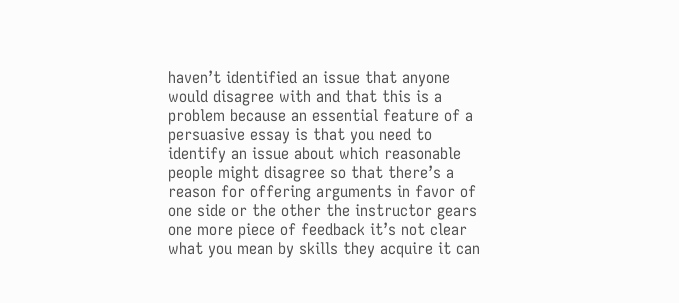haven’t identified an issue that anyone would disagree with and that this is a problem because an essential feature of a persuasive essay is that you need to identify an issue about which reasonable people might disagree so that there’s a reason for offering arguments in favor of one side or the other the instructor gears one more piece of feedback it’s not clear what you mean by skills they acquire it can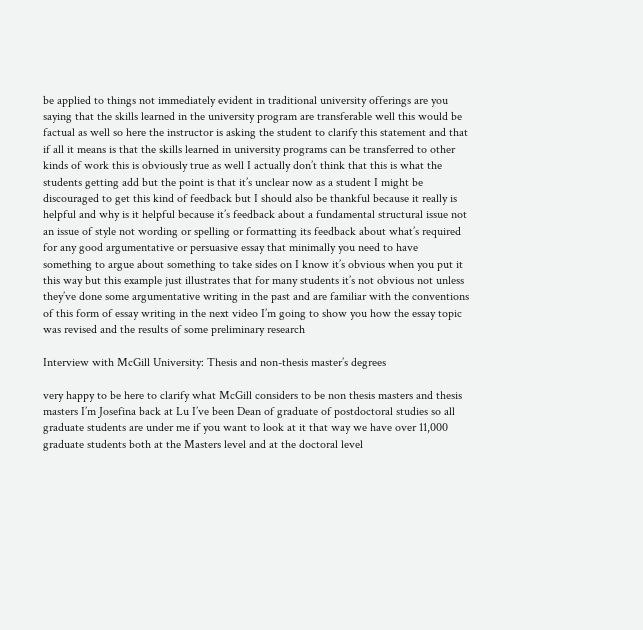be applied to things not immediately evident in traditional university offerings are you saying that the skills learned in the university program are transferable well this would be factual as well so here the instructor is asking the student to clarify this statement and that if all it means is that the skills learned in university programs can be transferred to other kinds of work this is obviously true as well I actually don’t think that this is what the students getting add but the point is that it’s unclear now as a student I might be discouraged to get this kind of feedback but I should also be thankful because it really is helpful and why is it helpful because it’s feedback about a fundamental structural issue not an issue of style not wording or spelling or formatting its feedback about what’s required for any good argumentative or persuasive essay that minimally you need to have something to argue about something to take sides on I know it’s obvious when you put it this way but this example just illustrates that for many students it’s not obvious not unless they’ve done some argumentative writing in the past and are familiar with the conventions of this form of essay writing in the next video I’m going to show you how the essay topic was revised and the results of some preliminary research

Interview with McGill University: Thesis and non-thesis master’s degrees

very happy to be here to clarify what McGill considers to be non thesis masters and thesis masters I’m Josefina back at Lu I’ve been Dean of graduate of postdoctoral studies so all graduate students are under me if you want to look at it that way we have over 11,000 graduate students both at the Masters level and at the doctoral level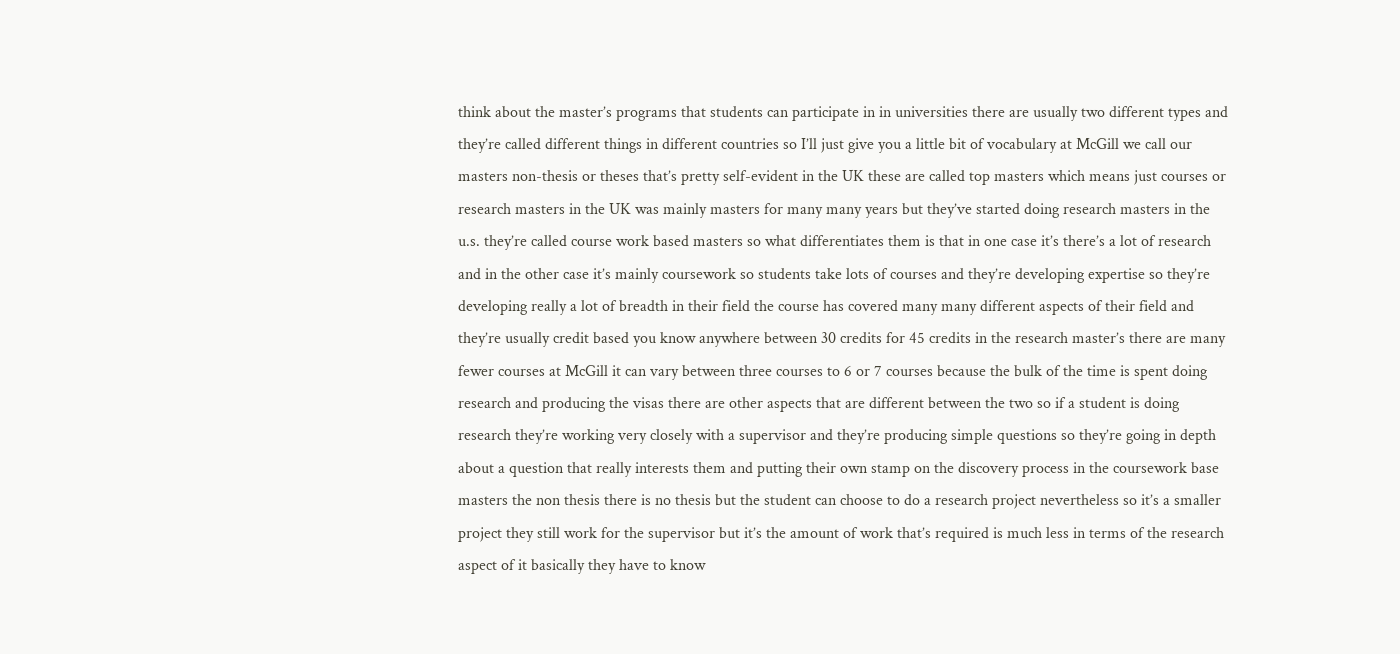think about the master’s programs that students can participate in in universities there are usually two different types and they’re called different things in different countries so I’ll just give you a little bit of vocabulary at McGill we call our masters non-thesis or theses that’s pretty self-evident in the UK these are called top masters which means just courses or research masters in the UK was mainly masters for many many years but they’ve started doing research masters in the u.s. they’re called course work based masters so what differentiates them is that in one case it’s there’s a lot of research and in the other case it’s mainly coursework so students take lots of courses and they’re developing expertise so they’re developing really a lot of breadth in their field the course has covered many many different aspects of their field and they’re usually credit based you know anywhere between 30 credits for 45 credits in the research master’s there are many fewer courses at McGill it can vary between three courses to 6 or 7 courses because the bulk of the time is spent doing research and producing the visas there are other aspects that are different between the two so if a student is doing research they’re working very closely with a supervisor and they’re producing simple questions so they’re going in depth about a question that really interests them and putting their own stamp on the discovery process in the coursework base masters the non thesis there is no thesis but the student can choose to do a research project nevertheless so it’s a smaller project they still work for the supervisor but it’s the amount of work that’s required is much less in terms of the research aspect of it basically they have to know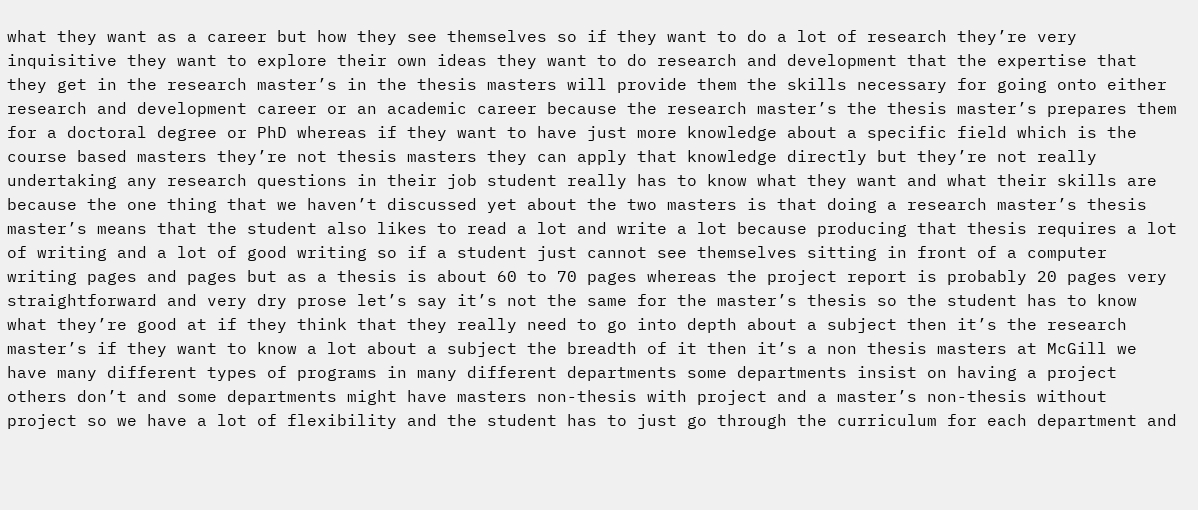what they want as a career but how they see themselves so if they want to do a lot of research they’re very inquisitive they want to explore their own ideas they want to do research and development that the expertise that they get in the research master’s in the thesis masters will provide them the skills necessary for going onto either research and development career or an academic career because the research master’s the thesis master’s prepares them for a doctoral degree or PhD whereas if they want to have just more knowledge about a specific field which is the course based masters they’re not thesis masters they can apply that knowledge directly but they’re not really undertaking any research questions in their job student really has to know what they want and what their skills are because the one thing that we haven’t discussed yet about the two masters is that doing a research master’s thesis master’s means that the student also likes to read a lot and write a lot because producing that thesis requires a lot of writing and a lot of good writing so if a student just cannot see themselves sitting in front of a computer writing pages and pages but as a thesis is about 60 to 70 pages whereas the project report is probably 20 pages very straightforward and very dry prose let’s say it’s not the same for the master’s thesis so the student has to know what they’re good at if they think that they really need to go into depth about a subject then it’s the research master’s if they want to know a lot about a subject the breadth of it then it’s a non thesis masters at McGill we have many different types of programs in many different departments some departments insist on having a project others don’t and some departments might have masters non-thesis with project and a master’s non-thesis without project so we have a lot of flexibility and the student has to just go through the curriculum for each department and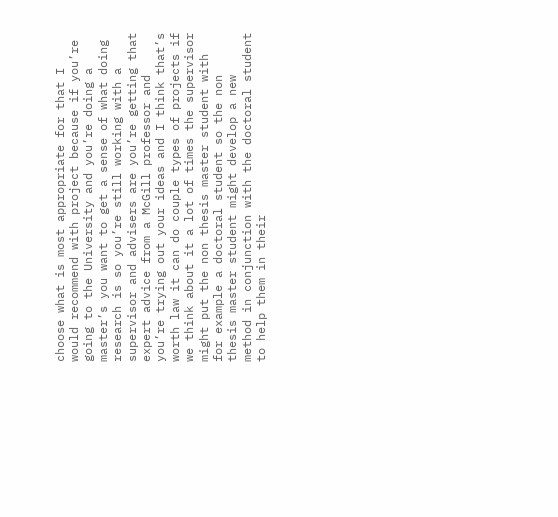choose what is most appropriate for that I would recommend with project because if you’re going to the University and you’re doing a master’s you want to get a sense of what doing research is so you’re still working with a supervisor and advisers are you’re getting that expert advice from a McGill professor and you’re trying out your ideas and I think that’s worth law it can do couple types of projects if we think about it a lot of times the supervisor might put the non thesis master student with for example a doctoral student so the non thesis master student might develop a new method in conjunction with the doctoral student to help them in their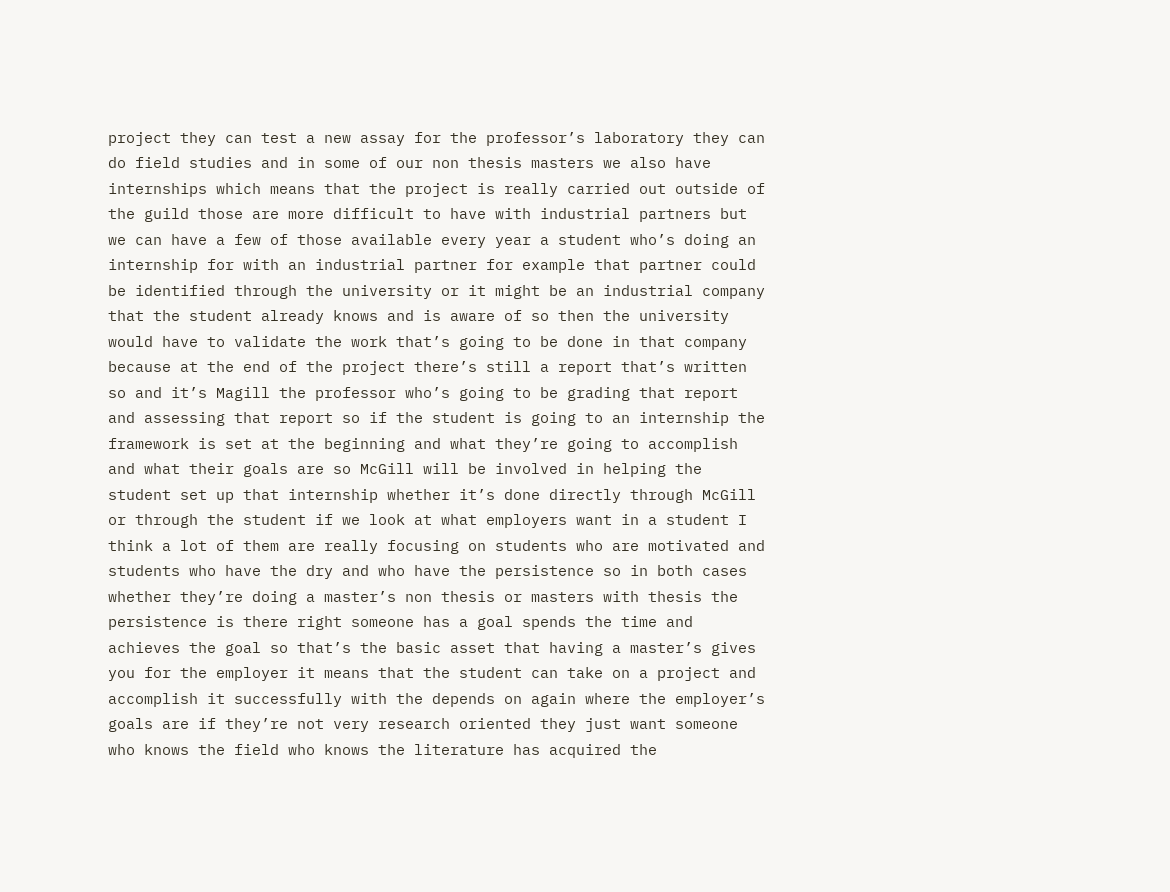project they can test a new assay for the professor’s laboratory they can do field studies and in some of our non thesis masters we also have internships which means that the project is really carried out outside of the guild those are more difficult to have with industrial partners but we can have a few of those available every year a student who’s doing an internship for with an industrial partner for example that partner could be identified through the university or it might be an industrial company that the student already knows and is aware of so then the university would have to validate the work that’s going to be done in that company because at the end of the project there’s still a report that’s written so and it’s Magill the professor who’s going to be grading that report and assessing that report so if the student is going to an internship the framework is set at the beginning and what they’re going to accomplish and what their goals are so McGill will be involved in helping the student set up that internship whether it’s done directly through McGill or through the student if we look at what employers want in a student I think a lot of them are really focusing on students who are motivated and students who have the dry and who have the persistence so in both cases whether they’re doing a master’s non thesis or masters with thesis the persistence is there right someone has a goal spends the time and achieves the goal so that’s the basic asset that having a master’s gives you for the employer it means that the student can take on a project and accomplish it successfully with the depends on again where the employer’s goals are if they’re not very research oriented they just want someone who knows the field who knows the literature has acquired the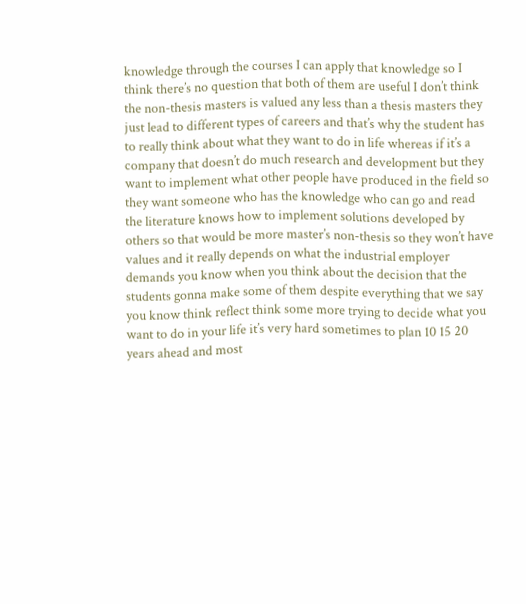knowledge through the courses I can apply that knowledge so I think there’s no question that both of them are useful I don’t think the non-thesis masters is valued any less than a thesis masters they just lead to different types of careers and that’s why the student has to really think about what they want to do in life whereas if it’s a company that doesn’t do much research and development but they want to implement what other people have produced in the field so they want someone who has the knowledge who can go and read the literature knows how to implement solutions developed by others so that would be more master’s non-thesis so they won’t have values and it really depends on what the industrial employer demands you know when you think about the decision that the students gonna make some of them despite everything that we say you know think reflect think some more trying to decide what you want to do in your life it’s very hard sometimes to plan 10 15 20 years ahead and most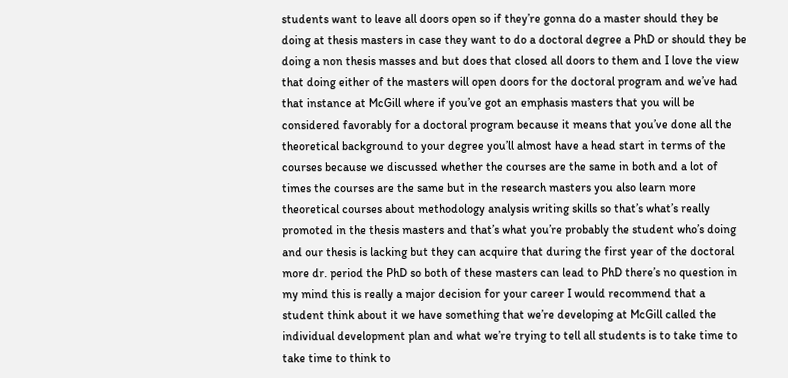students want to leave all doors open so if they’re gonna do a master should they be doing at thesis masters in case they want to do a doctoral degree a PhD or should they be doing a non thesis masses and but does that closed all doors to them and I love the view that doing either of the masters will open doors for the doctoral program and we’ve had that instance at McGill where if you’ve got an emphasis masters that you will be considered favorably for a doctoral program because it means that you’ve done all the theoretical background to your degree you’ll almost have a head start in terms of the courses because we discussed whether the courses are the same in both and a lot of times the courses are the same but in the research masters you also learn more theoretical courses about methodology analysis writing skills so that’s what’s really promoted in the thesis masters and that’s what you’re probably the student who’s doing and our thesis is lacking but they can acquire that during the first year of the doctoral more dr. period the PhD so both of these masters can lead to PhD there’s no question in my mind this is really a major decision for your career I would recommend that a student think about it we have something that we’re developing at McGill called the individual development plan and what we’re trying to tell all students is to take time to take time to think to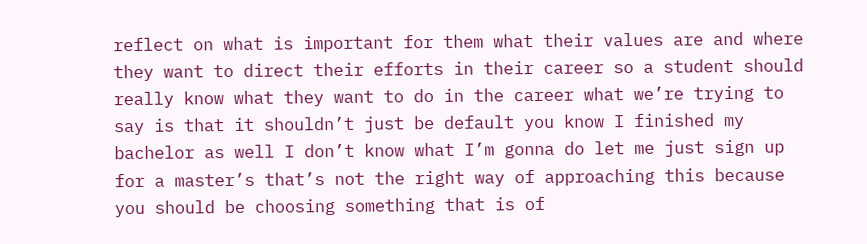reflect on what is important for them what their values are and where they want to direct their efforts in their career so a student should really know what they want to do in the career what we’re trying to say is that it shouldn’t just be default you know I finished my bachelor as well I don’t know what I’m gonna do let me just sign up for a master’s that’s not the right way of approaching this because you should be choosing something that is of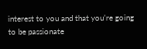interest to you and that you’re going to be passionate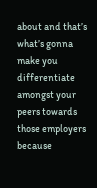about and that’s what’s gonna make you differentiate amongst your peers towards those employers because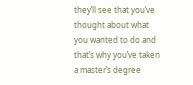they’ll see that you’ve thought about what you wanted to do and that’s why you’ve taken a master’s degree